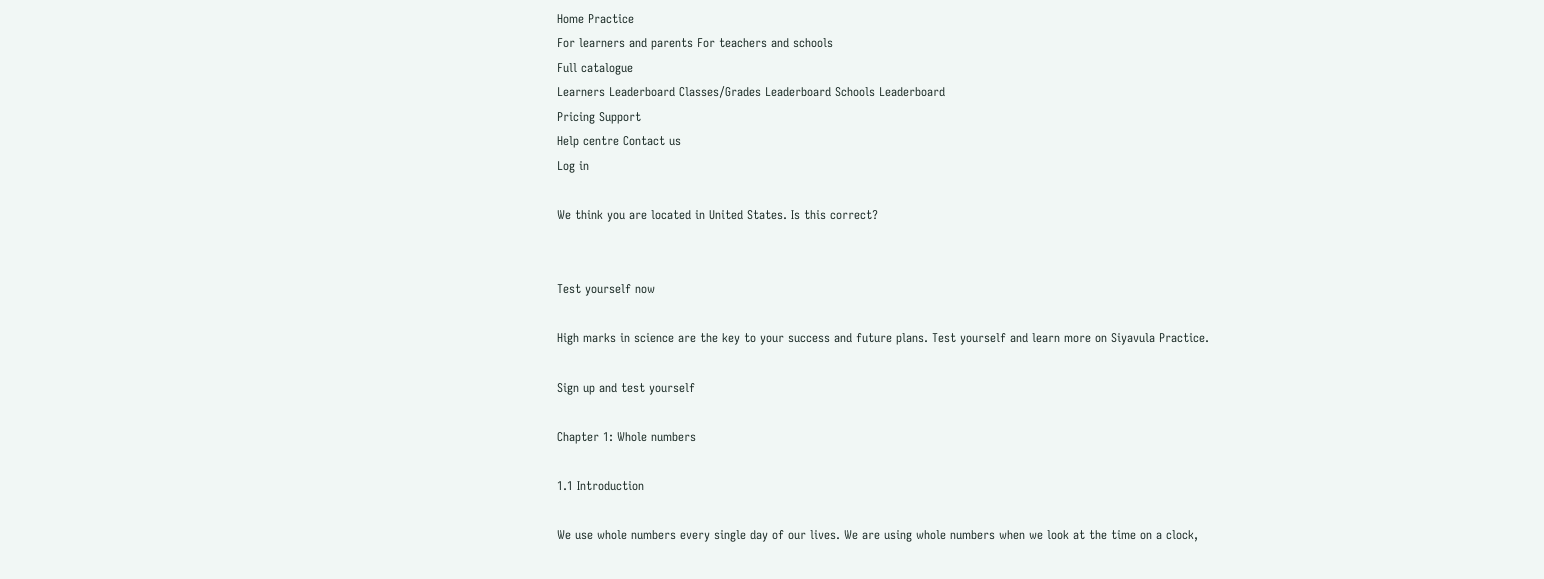Home Practice
For learners and parents For teachers and schools
Full catalogue
Learners Leaderboard Classes/Grades Leaderboard Schools Leaderboard
Pricing Support
Help centre Contact us
Log in

We think you are located in United States. Is this correct?


Test yourself now

High marks in science are the key to your success and future plans. Test yourself and learn more on Siyavula Practice.

Sign up and test yourself

Chapter 1: Whole numbers

1.1 Introduction

We use whole numbers every single day of our lives. We are using whole numbers when we look at the time on a clock,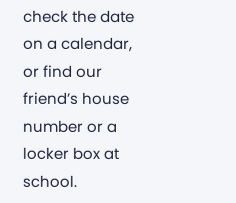check the date on a calendar, or find our friend’s house number or a locker box at school.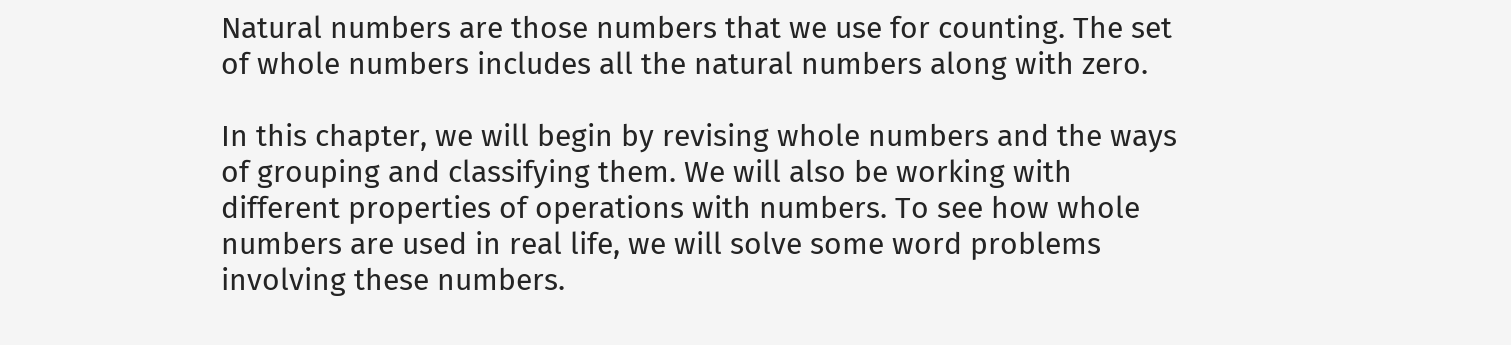Natural numbers are those numbers that we use for counting. The set of whole numbers includes all the natural numbers along with zero.

In this chapter, we will begin by revising whole numbers and the ways of grouping and classifying them. We will also be working with different properties of operations with numbers. To see how whole numbers are used in real life, we will solve some word problems involving these numbers.